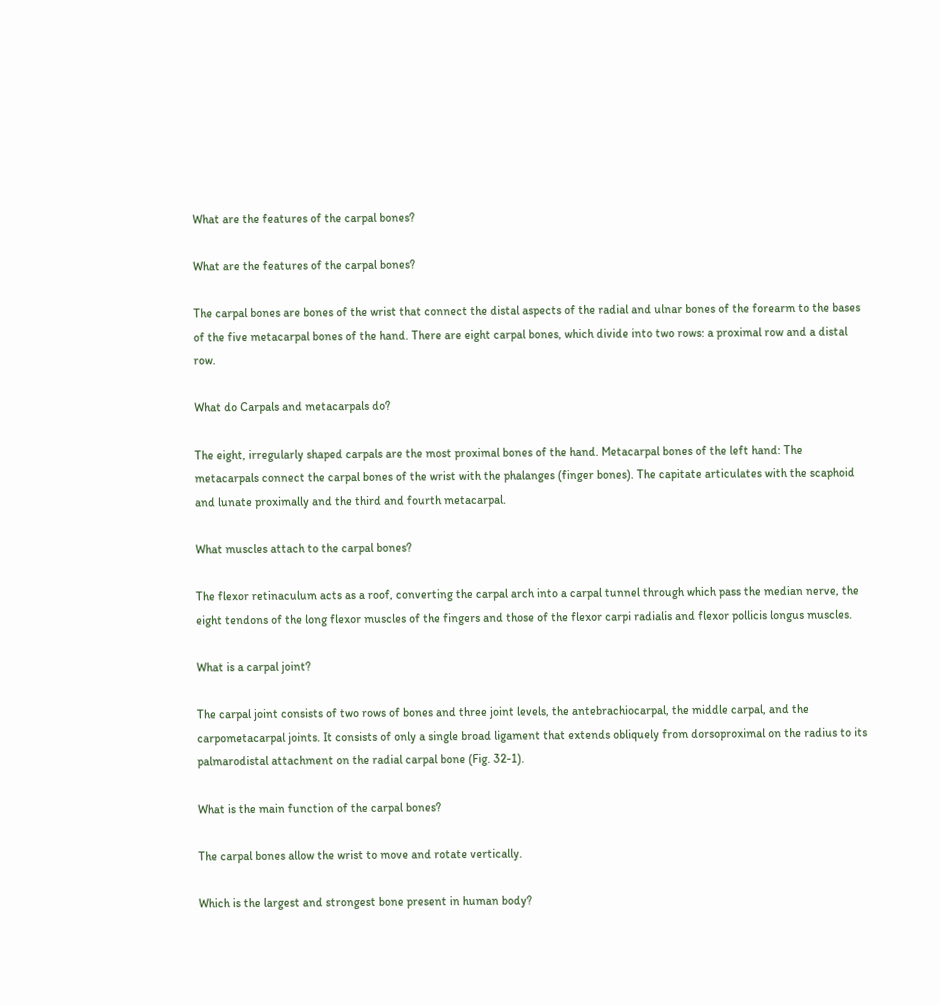What are the features of the carpal bones?

What are the features of the carpal bones?

The carpal bones are bones of the wrist that connect the distal aspects of the radial and ulnar bones of the forearm to the bases of the five metacarpal bones of the hand. There are eight carpal bones, which divide into two rows: a proximal row and a distal row.

What do Carpals and metacarpals do?

The eight, irregularly shaped carpals are the most proximal bones of the hand. Metacarpal bones of the left hand: The metacarpals connect the carpal bones of the wrist with the phalanges (finger bones). The capitate articulates with the scaphoid and lunate proximally and the third and fourth metacarpal.

What muscles attach to the carpal bones?

The flexor retinaculum acts as a roof, converting the carpal arch into a carpal tunnel through which pass the median nerve, the eight tendons of the long flexor muscles of the fingers and those of the flexor carpi radialis and flexor pollicis longus muscles.

What is a carpal joint?

The carpal joint consists of two rows of bones and three joint levels, the antebrachiocarpal, the middle carpal, and the carpometacarpal joints. It consists of only a single broad ligament that extends obliquely from dorsoproximal on the radius to its palmarodistal attachment on the radial carpal bone (Fig. 32-1).

What is the main function of the carpal bones?

The carpal bones allow the wrist to move and rotate vertically.

Which is the largest and strongest bone present in human body?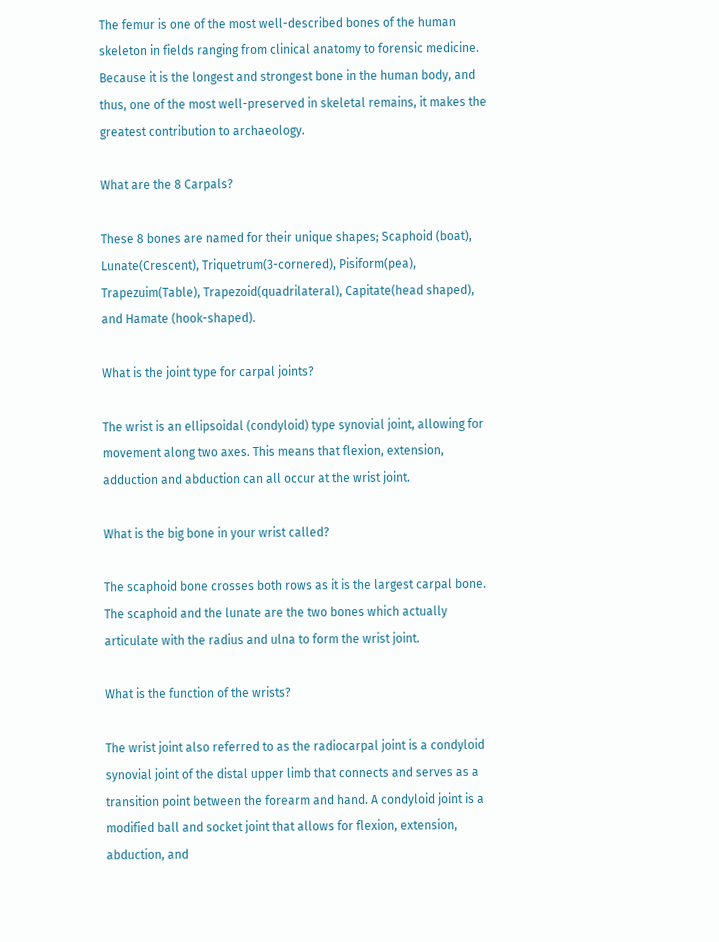The femur is one of the most well-described bones of the human skeleton in fields ranging from clinical anatomy to forensic medicine. Because it is the longest and strongest bone in the human body, and thus, one of the most well-preserved in skeletal remains, it makes the greatest contribution to archaeology.

What are the 8 Carpals?

These 8 bones are named for their unique shapes; Scaphoid (boat), Lunate(Crescent), Triquetrum(3-cornered), Pisiform(pea), Trapezuim(Table), Trapezoid(quadrilateral), Capitate(head shaped), and Hamate (hook-shaped).

What is the joint type for carpal joints?

The wrist is an ellipsoidal (condyloid) type synovial joint, allowing for movement along two axes. This means that flexion, extension, adduction and abduction can all occur at the wrist joint.

What is the big bone in your wrist called?

The scaphoid bone crosses both rows as it is the largest carpal bone. The scaphoid and the lunate are the two bones which actually articulate with the radius and ulna to form the wrist joint.

What is the function of the wrists?

The wrist joint also referred to as the radiocarpal joint is a condyloid synovial joint of the distal upper limb that connects and serves as a transition point between the forearm and hand. A condyloid joint is a modified ball and socket joint that allows for flexion, extension, abduction, and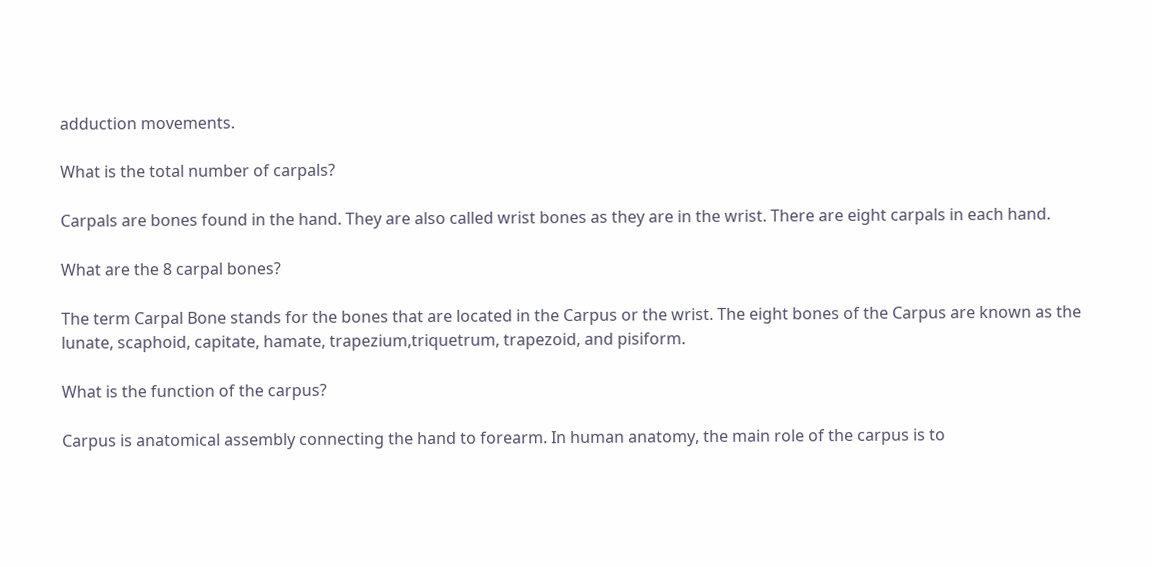adduction movements.

What is the total number of carpals?

Carpals are bones found in the hand. They are also called wrist bones as they are in the wrist. There are eight carpals in each hand.

What are the 8 carpal bones?

The term Carpal Bone stands for the bones that are located in the Carpus or the wrist. The eight bones of the Carpus are known as the lunate, scaphoid, capitate, hamate, trapezium,triquetrum, trapezoid, and pisiform.

What is the function of the carpus?

Carpus is anatomical assembly connecting the hand to forearm. In human anatomy, the main role of the carpus is to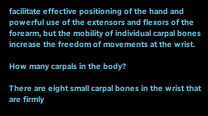facilitate effective positioning of the hand and powerful use of the extensors and flexors of the forearm, but the mobility of individual carpal bones increase the freedom of movements at the wrist.

How many carpals in the body?

There are eight small carpal bones in the wrist that are firmly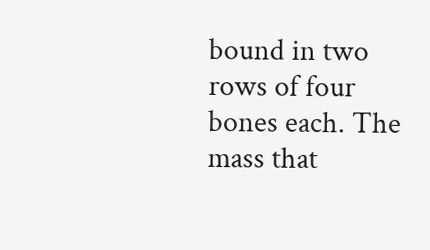bound in two rows of four bones each. The mass that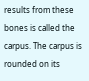results from these bones is called the carpus. The carpus is rounded on its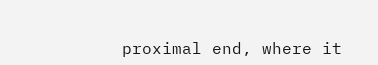proximal end, where it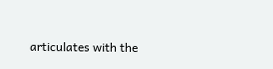articulates with the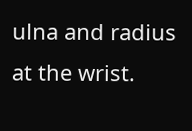ulna and radius at the wrist.